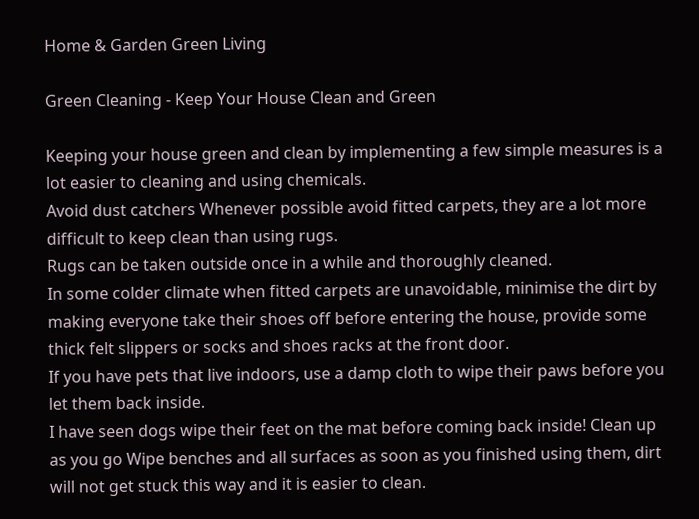Home & Garden Green Living

Green Cleaning - Keep Your House Clean and Green

Keeping your house green and clean by implementing a few simple measures is a lot easier to cleaning and using chemicals.
Avoid dust catchers Whenever possible avoid fitted carpets, they are a lot more difficult to keep clean than using rugs.
Rugs can be taken outside once in a while and thoroughly cleaned.
In some colder climate when fitted carpets are unavoidable, minimise the dirt by making everyone take their shoes off before entering the house, provide some thick felt slippers or socks and shoes racks at the front door.
If you have pets that live indoors, use a damp cloth to wipe their paws before you let them back inside.
I have seen dogs wipe their feet on the mat before coming back inside! Clean up as you go Wipe benches and all surfaces as soon as you finished using them, dirt will not get stuck this way and it is easier to clean.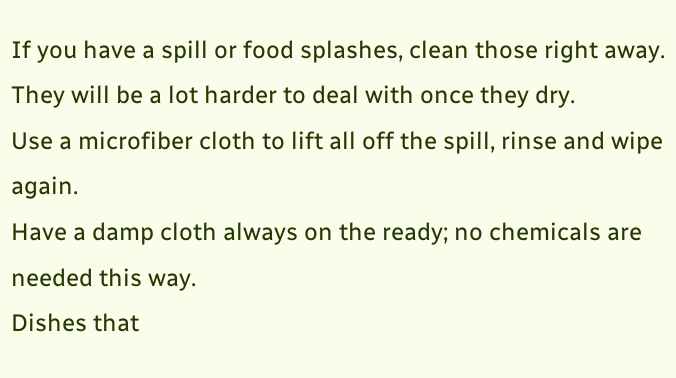If you have a spill or food splashes, clean those right away.
They will be a lot harder to deal with once they dry.
Use a microfiber cloth to lift all off the spill, rinse and wipe again.
Have a damp cloth always on the ready; no chemicals are needed this way.
Dishes that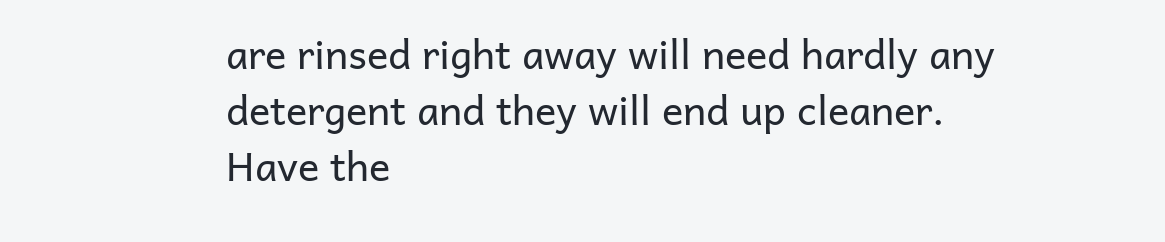are rinsed right away will need hardly any detergent and they will end up cleaner.
Have the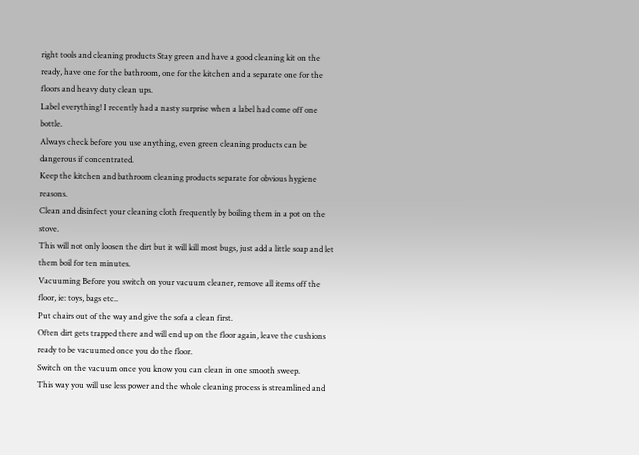right tools and cleaning products Stay green and have a good cleaning kit on the ready, have one for the bathroom, one for the kitchen and a separate one for the floors and heavy duty clean ups.
Label everything! I recently had a nasty surprise when a label had come off one bottle.
Always check before you use anything, even green cleaning products can be dangerous if concentrated.
Keep the kitchen and bathroom cleaning products separate for obvious hygiene reasons.
Clean and disinfect your cleaning cloth frequently by boiling them in a pot on the stove.
This will not only loosen the dirt but it will kill most bugs, just add a little soap and let them boil for ten minutes.
Vacuuming Before you switch on your vacuum cleaner, remove all items off the floor, ie: toys, bags etc..
Put chairs out of the way and give the sofa a clean first.
Often dirt gets trapped there and will end up on the floor again, leave the cushions ready to be vacuumed once you do the floor.
Switch on the vacuum once you know you can clean in one smooth sweep.
This way you will use less power and the whole cleaning process is streamlined and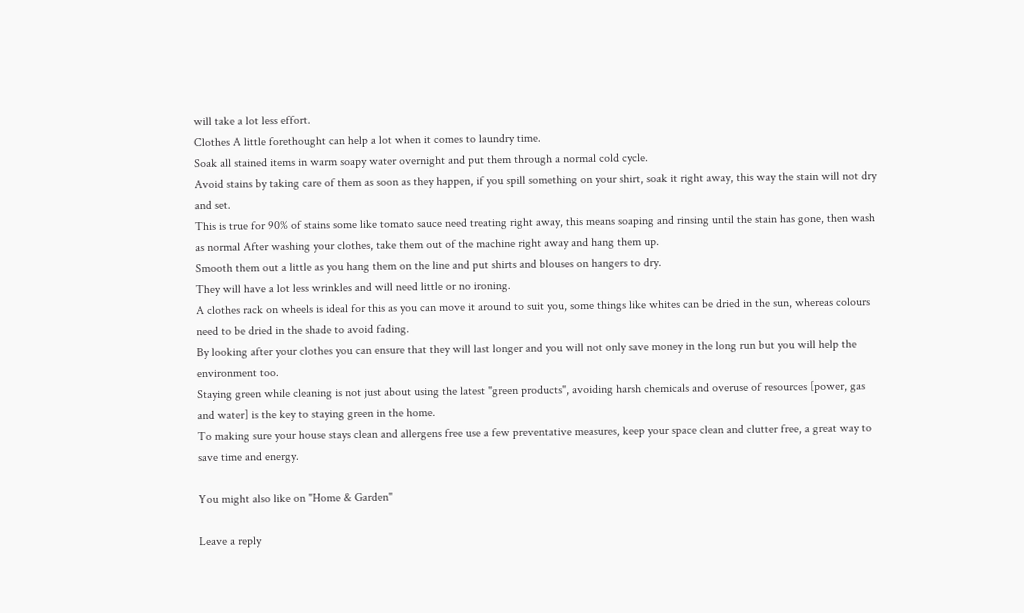will take a lot less effort.
Clothes A little forethought can help a lot when it comes to laundry time.
Soak all stained items in warm soapy water overnight and put them through a normal cold cycle.
Avoid stains by taking care of them as soon as they happen, if you spill something on your shirt, soak it right away, this way the stain will not dry and set.
This is true for 90% of stains some like tomato sauce need treating right away, this means soaping and rinsing until the stain has gone, then wash as normal After washing your clothes, take them out of the machine right away and hang them up.
Smooth them out a little as you hang them on the line and put shirts and blouses on hangers to dry.
They will have a lot less wrinkles and will need little or no ironing.
A clothes rack on wheels is ideal for this as you can move it around to suit you, some things like whites can be dried in the sun, whereas colours need to be dried in the shade to avoid fading.
By looking after your clothes you can ensure that they will last longer and you will not only save money in the long run but you will help the environment too.
Staying green while cleaning is not just about using the latest "green products", avoiding harsh chemicals and overuse of resources [power, gas and water] is the key to staying green in the home.
To making sure your house stays clean and allergens free use a few preventative measures, keep your space clean and clutter free, a great way to save time and energy.

You might also like on "Home & Garden"

Leave a reply